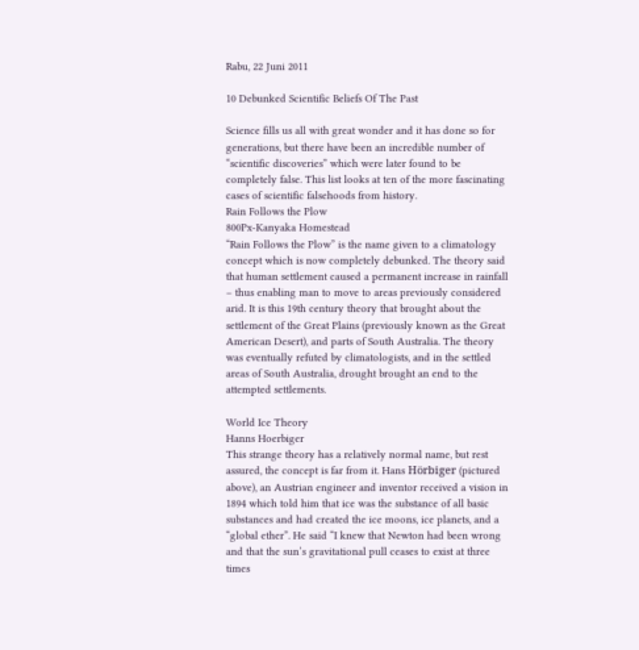Rabu, 22 Juni 2011

10 Debunked Scientific Beliefs Of The Past

Science fills us all with great wonder and it has done so for generations, but there have been an incredible number of “scientific discoveries” which were later found to be completely false. This list looks at ten of the more fascinating cases of scientific falsehoods from history.
Rain Follows the Plow
800Px-Kanyaka Homestead
“Rain Follows the Plow” is the name given to a climatology concept which is now completely debunked. The theory said that human settlement caused a permanent increase in rainfall – thus enabling man to move to areas previously considered arid. It is this 19th century theory that brought about the settlement of the Great Plains (previously known as the Great American Desert), and parts of South Australia. The theory was eventually refuted by climatologists, and in the settled areas of South Australia, drought brought an end to the attempted settlements.

World Ice Theory
Hanns Hoerbiger
This strange theory has a relatively normal name, but rest assured, the concept is far from it. Hans Hörbiger (pictured above), an Austrian engineer and inventor received a vision in 1894 which told him that ice was the substance of all basic substances and had created the ice moons, ice planets, and a “global ether”. He said “I knew that Newton had been wrong and that the sun’s gravitational pull ceases to exist at three times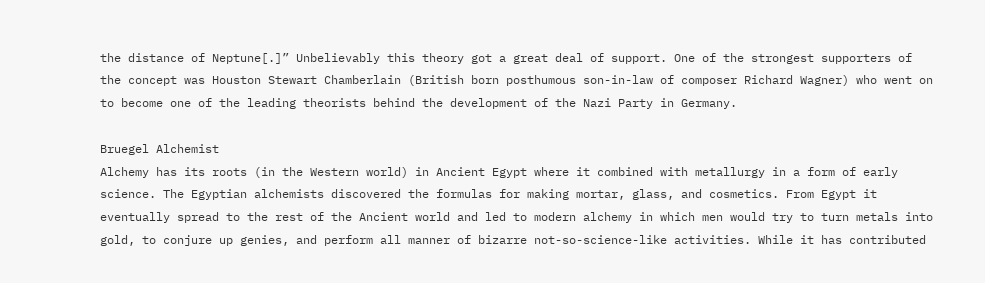the distance of Neptune[.]” Unbelievably this theory got a great deal of support. One of the strongest supporters of the concept was Houston Stewart Chamberlain (British born posthumous son-in-law of composer Richard Wagner) who went on to become one of the leading theorists behind the development of the Nazi Party in Germany.

Bruegel Alchemist
Alchemy has its roots (in the Western world) in Ancient Egypt where it combined with metallurgy in a form of early science. The Egyptian alchemists discovered the formulas for making mortar, glass, and cosmetics. From Egypt it eventually spread to the rest of the Ancient world and led to modern alchemy in which men would try to turn metals into gold, to conjure up genies, and perform all manner of bizarre not-so-science-like activities. While it has contributed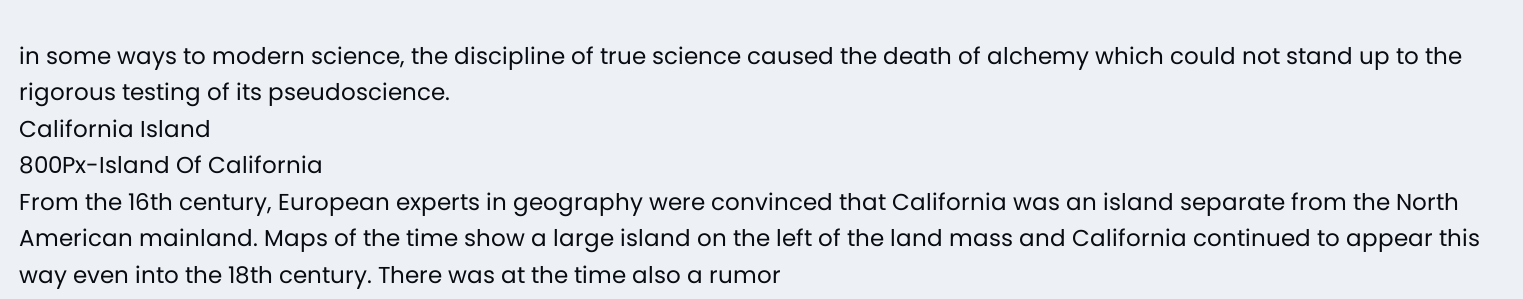in some ways to modern science, the discipline of true science caused the death of alchemy which could not stand up to the rigorous testing of its pseudoscience.
California Island
800Px-Island Of California
From the 16th century, European experts in geography were convinced that California was an island separate from the North American mainland. Maps of the time show a large island on the left of the land mass and California continued to appear this way even into the 18th century. There was at the time also a rumor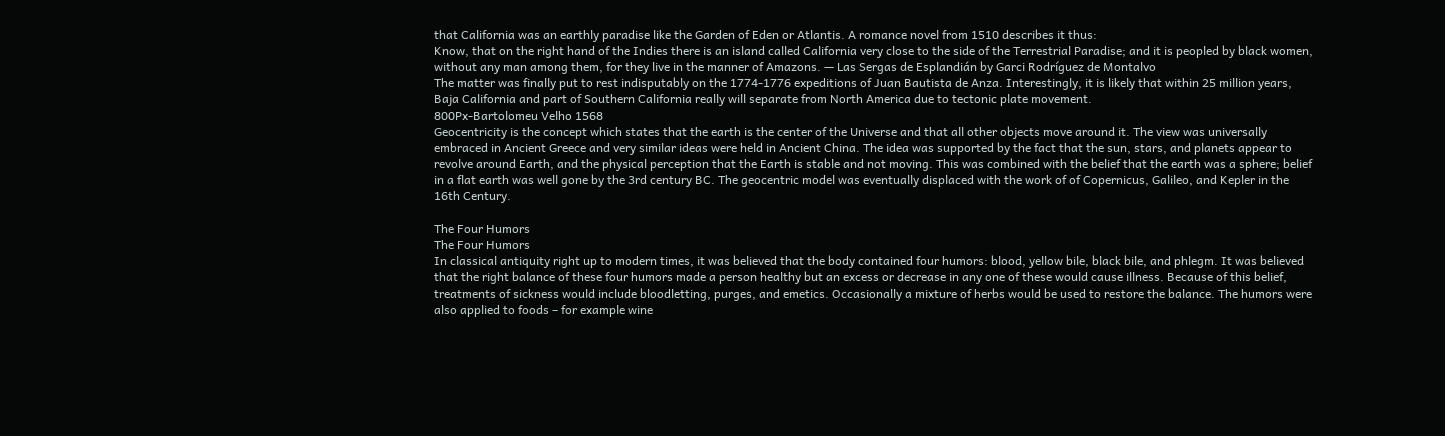that California was an earthly paradise like the Garden of Eden or Atlantis. A romance novel from 1510 describes it thus:
Know, that on the right hand of the Indies there is an island called California very close to the side of the Terrestrial Paradise; and it is peopled by black women, without any man among them, for they live in the manner of Amazons. — Las Sergas de Esplandián by Garci Rodríguez de Montalvo
The matter was finally put to rest indisputably on the 1774-1776 expeditions of Juan Bautista de Anza. Interestingly, it is likely that within 25 million years, Baja California and part of Southern California really will separate from North America due to tectonic plate movement.
800Px-Bartolomeu Velho 1568
Geocentricity is the concept which states that the earth is the center of the Universe and that all other objects move around it. The view was universally embraced in Ancient Greece and very similar ideas were held in Ancient China. The idea was supported by the fact that the sun, stars, and planets appear to revolve around Earth, and the physical perception that the Earth is stable and not moving. This was combined with the belief that the earth was a sphere; belief in a flat earth was well gone by the 3rd century BC. The geocentric model was eventually displaced with the work of of Copernicus, Galileo, and Kepler in the 16th Century.

The Four Humors
The Four Humors
In classical antiquity right up to modern times, it was believed that the body contained four humors: blood, yellow bile, black bile, and phlegm. It was believed that the right balance of these four humors made a person healthy but an excess or decrease in any one of these would cause illness. Because of this belief, treatments of sickness would include bloodletting, purges, and emetics. Occasionally a mixture of herbs would be used to restore the balance. The humors were also applied to foods – for example wine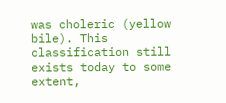was choleric (yellow bile). This classification still exists today to some extent,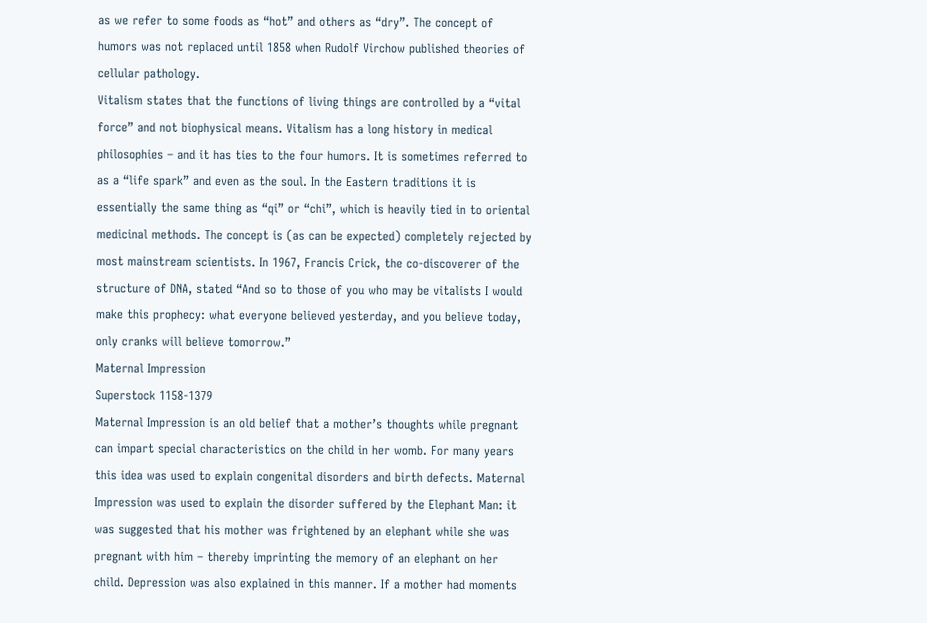as we refer to some foods as “hot” and others as “dry”. The concept of humors was not replaced until 1858 when Rudolf Virchow published theories of cellular pathology.
Vitalism states that the functions of living things are controlled by a “vital force” and not biophysical means. Vitalism has a long history in medical philosophies – and it has ties to the four humors. It is sometimes referred to as a “life spark” and even as the soul. In the Eastern traditions it is essentially the same thing as “qi” or “chi”, which is heavily tied in to oriental medicinal methods. The concept is (as can be expected) completely rejected by most mainstream scientists. In 1967, Francis Crick, the co-discoverer of the structure of DNA, stated “And so to those of you who may be vitalists I would make this prophecy: what everyone believed yesterday, and you believe today, only cranks will believe tomorrow.”
Maternal Impression
Superstock 1158-1379
Maternal Impression is an old belief that a mother’s thoughts while pregnant can impart special characteristics on the child in her womb. For many years this idea was used to explain congenital disorders and birth defects. Maternal Impression was used to explain the disorder suffered by the Elephant Man: it was suggested that his mother was frightened by an elephant while she was pregnant with him – thereby imprinting the memory of an elephant on her child. Depression was also explained in this manner. If a mother had moments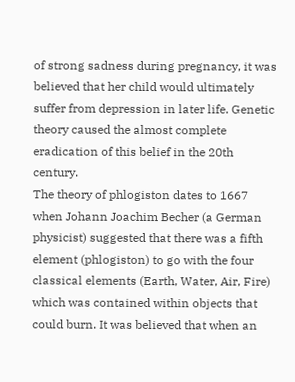of strong sadness during pregnancy, it was believed that her child would ultimately suffer from depression in later life. Genetic theory caused the almost complete eradication of this belief in the 20th century.
The theory of phlogiston dates to 1667 when Johann Joachim Becher (a German physicist) suggested that there was a fifth element (phlogiston) to go with the four classical elements (Earth, Water, Air, Fire) which was contained within objects that could burn. It was believed that when an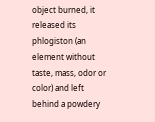object burned, it released its phlogiston (an element without taste, mass, odor or color) and left behind a powdery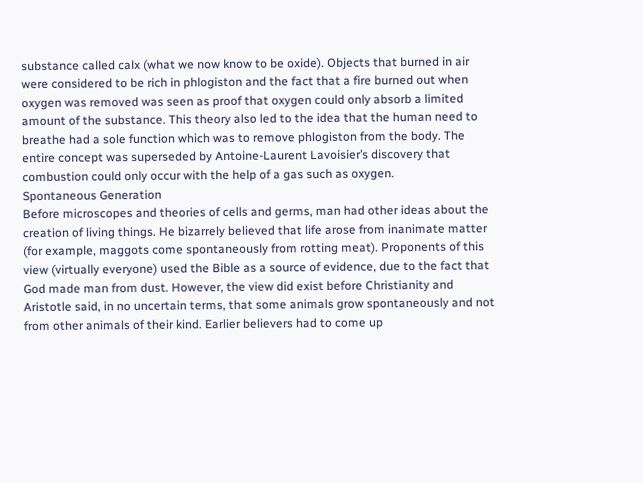substance called calx (what we now know to be oxide). Objects that burned in air were considered to be rich in phlogiston and the fact that a fire burned out when oxygen was removed was seen as proof that oxygen could only absorb a limited amount of the substance. This theory also led to the idea that the human need to breathe had a sole function which was to remove phlogiston from the body. The entire concept was superseded by Antoine-Laurent Lavoisier’s discovery that combustion could only occur with the help of a gas such as oxygen.
Spontaneous Generation
Before microscopes and theories of cells and germs, man had other ideas about the creation of living things. He bizarrely believed that life arose from inanimate matter (for example, maggots come spontaneously from rotting meat). Proponents of this view (virtually everyone) used the Bible as a source of evidence, due to the fact that God made man from dust. However, the view did exist before Christianity and Aristotle said, in no uncertain terms, that some animals grow spontaneously and not from other animals of their kind. Earlier believers had to come up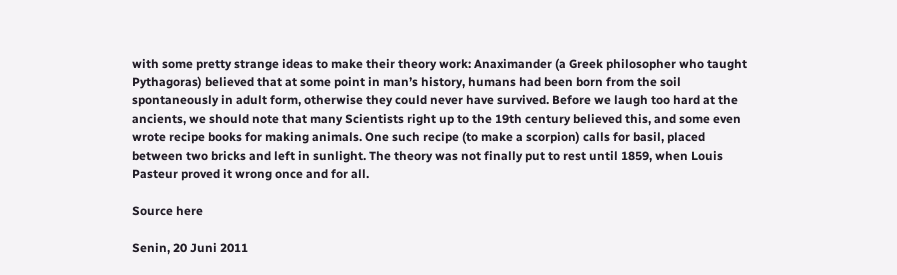with some pretty strange ideas to make their theory work: Anaximander (a Greek philosopher who taught Pythagoras) believed that at some point in man’s history, humans had been born from the soil spontaneously in adult form, otherwise they could never have survived. Before we laugh too hard at the ancients, we should note that many Scientists right up to the 19th century believed this, and some even wrote recipe books for making animals. One such recipe (to make a scorpion) calls for basil, placed between two bricks and left in sunlight. The theory was not finally put to rest until 1859, when Louis Pasteur proved it wrong once and for all.

Source here

Senin, 20 Juni 2011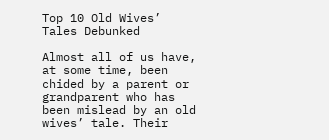Top 10 Old Wives’ Tales Debunked

Almost all of us have, at some time, been chided by a parent or grandparent who has been mislead by an old wives’ tale. Their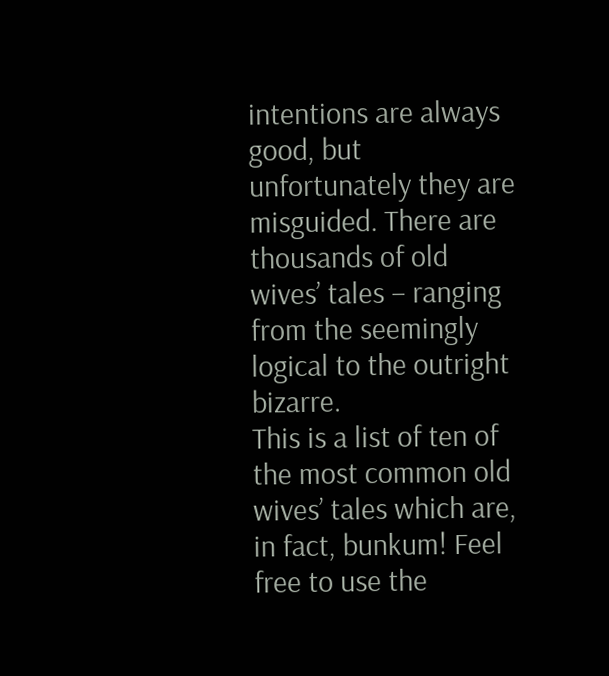intentions are always good, but unfortunately they are misguided. There are thousands of old wives’ tales – ranging from the seemingly logical to the outright bizarre.
This is a list of ten of the most common old wives’ tales which are, in fact, bunkum! Feel free to use the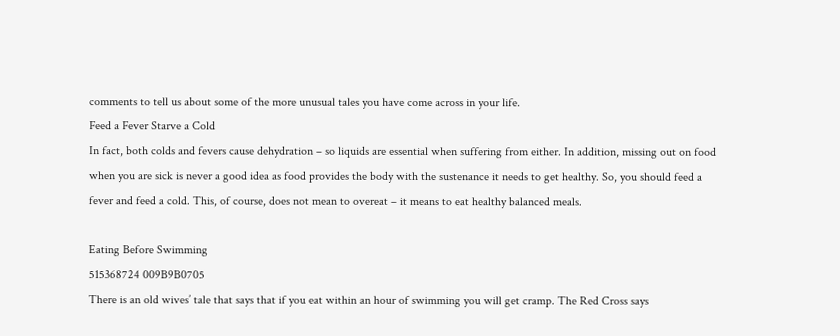comments to tell us about some of the more unusual tales you have come across in your life.
Feed a Fever Starve a Cold
In fact, both colds and fevers cause dehydration – so liquids are essential when suffering from either. In addition, missing out on food when you are sick is never a good idea as food provides the body with the sustenance it needs to get healthy. So, you should feed a fever and feed a cold. This, of course, does not mean to overeat – it means to eat healthy balanced meals.

Eating Before Swimming
515368724 009B9B0705
There is an old wives’ tale that says that if you eat within an hour of swimming you will get cramp. The Red Cross says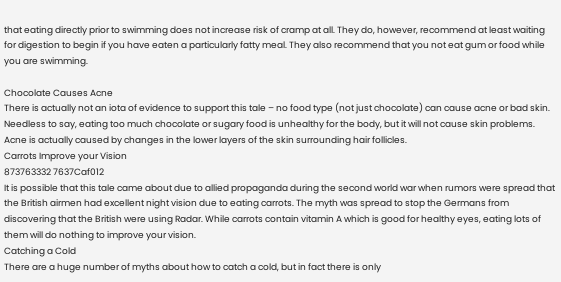that eating directly prior to swimming does not increase risk of cramp at all. They do, however, recommend at least waiting for digestion to begin if you have eaten a particularly fatty meal. They also recommend that you not eat gum or food while you are swimming.

Chocolate Causes Acne
There is actually not an iota of evidence to support this tale – no food type (not just chocolate) can cause acne or bad skin. Needless to say, eating too much chocolate or sugary food is unhealthy for the body, but it will not cause skin problems. Acne is actually caused by changes in the lower layers of the skin surrounding hair follicles.
Carrots Improve your Vision
873763332 7637Caf012
It is possible that this tale came about due to allied propaganda during the second world war when rumors were spread that the British airmen had excellent night vision due to eating carrots. The myth was spread to stop the Germans from discovering that the British were using Radar. While carrots contain vitamin A which is good for healthy eyes, eating lots of them will do nothing to improve your vision.
Catching a Cold
There are a huge number of myths about how to catch a cold, but in fact there is only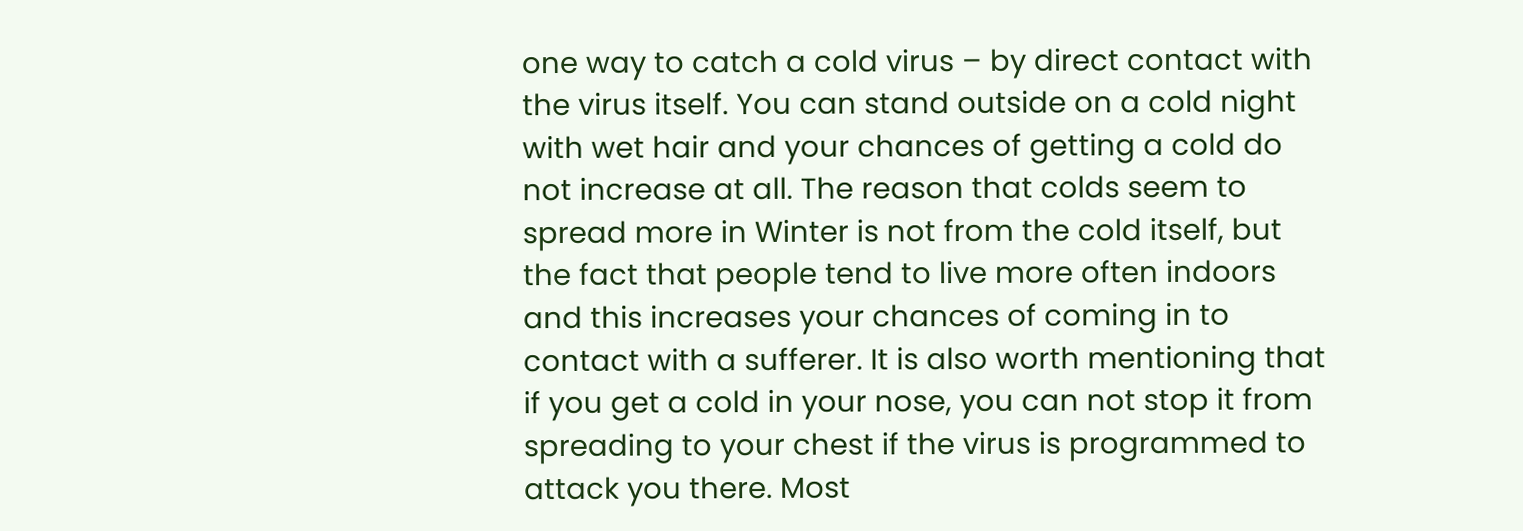one way to catch a cold virus – by direct contact with the virus itself. You can stand outside on a cold night with wet hair and your chances of getting a cold do not increase at all. The reason that colds seem to spread more in Winter is not from the cold itself, but the fact that people tend to live more often indoors and this increases your chances of coming in to contact with a sufferer. It is also worth mentioning that if you get a cold in your nose, you can not stop it from spreading to your chest if the virus is programmed to attack you there. Most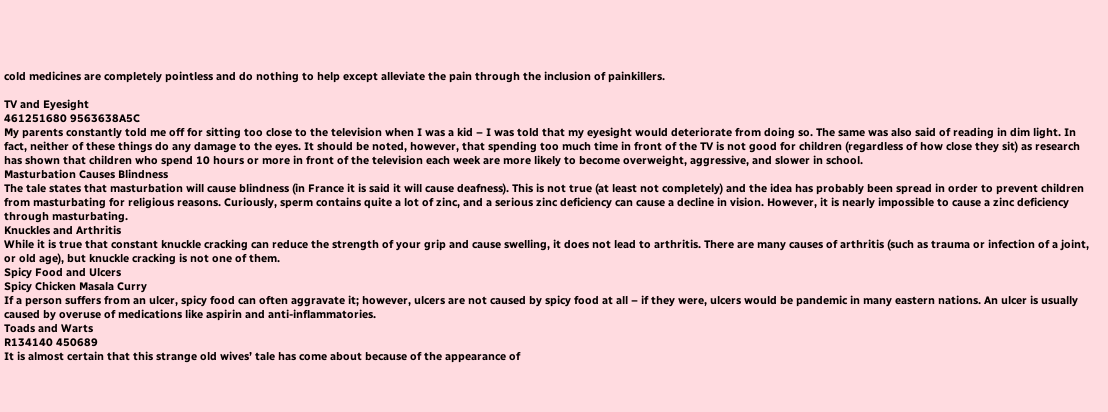cold medicines are completely pointless and do nothing to help except alleviate the pain through the inclusion of painkillers.

TV and Eyesight
461251680 9563638A5C
My parents constantly told me off for sitting too close to the television when I was a kid – I was told that my eyesight would deteriorate from doing so. The same was also said of reading in dim light. In fact, neither of these things do any damage to the eyes. It should be noted, however, that spending too much time in front of the TV is not good for children (regardless of how close they sit) as research has shown that children who spend 10 hours or more in front of the television each week are more likely to become overweight, aggressive, and slower in school.
Masturbation Causes Blindness
The tale states that masturbation will cause blindness (in France it is said it will cause deafness). This is not true (at least not completely) and the idea has probably been spread in order to prevent children from masturbating for religious reasons. Curiously, sperm contains quite a lot of zinc, and a serious zinc deficiency can cause a decline in vision. However, it is nearly impossible to cause a zinc deficiency through masturbating.
Knuckles and Arthritis
While it is true that constant knuckle cracking can reduce the strength of your grip and cause swelling, it does not lead to arthritis. There are many causes of arthritis (such as trauma or infection of a joint, or old age), but knuckle cracking is not one of them.
Spicy Food and Ulcers
Spicy Chicken Masala Curry
If a person suffers from an ulcer, spicy food can often aggravate it; however, ulcers are not caused by spicy food at all – if they were, ulcers would be pandemic in many eastern nations. An ulcer is usually caused by overuse of medications like aspirin and anti-inflammatories.
Toads and Warts
R134140 450689
It is almost certain that this strange old wives’ tale has come about because of the appearance of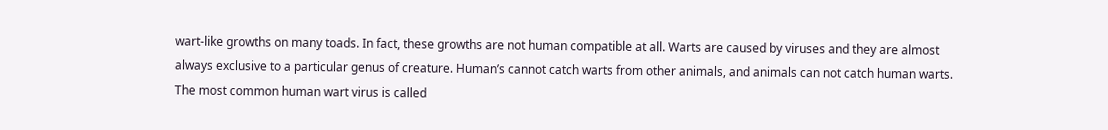wart-like growths on many toads. In fact, these growths are not human compatible at all. Warts are caused by viruses and they are almost always exclusive to a particular genus of creature. Human’s cannot catch warts from other animals, and animals can not catch human warts. The most common human wart virus is called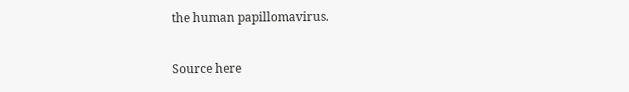the human papillomavirus.

Source here